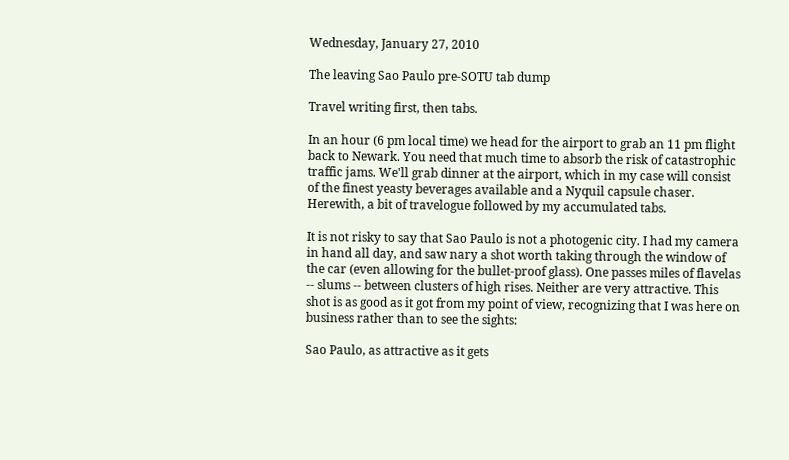Wednesday, January 27, 2010

The leaving Sao Paulo pre-SOTU tab dump

Travel writing first, then tabs.

In an hour (6 pm local time) we head for the airport to grab an 11 pm flight back to Newark. You need that much time to absorb the risk of catastrophic traffic jams. We'll grab dinner at the airport, which in my case will consist of the finest yeasty beverages available and a Nyquil capsule chaser. Herewith, a bit of travelogue followed by my accumulated tabs.

It is not risky to say that Sao Paulo is not a photogenic city. I had my camera in hand all day, and saw nary a shot worth taking through the window of the car (even allowing for the bullet-proof glass). One passes miles of flavelas -- slums -- between clusters of high rises. Neither are very attractive. This shot is as good as it got from my point of view, recognizing that I was here on business rather than to see the sights:

Sao Paulo, as attractive as it gets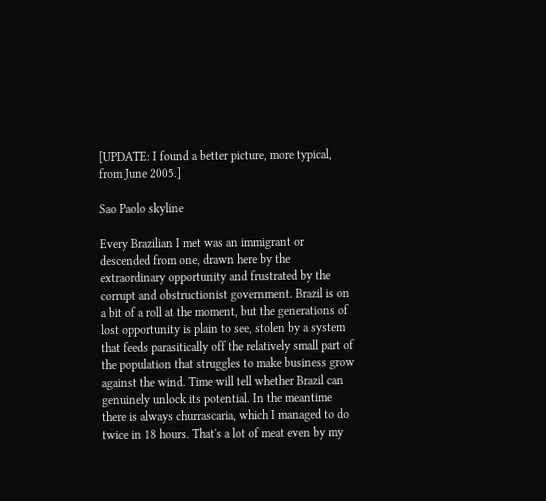[UPDATE: I found a better picture, more typical, from June 2005.]

Sao Paolo skyline

Every Brazilian I met was an immigrant or descended from one, drawn here by the extraordinary opportunity and frustrated by the corrupt and obstructionist government. Brazil is on a bit of a roll at the moment, but the generations of lost opportunity is plain to see, stolen by a system that feeds parasitically off the relatively small part of the population that struggles to make business grow against the wind. Time will tell whether Brazil can genuinely unlock its potential. In the meantime there is always churrascaria, which I managed to do twice in 18 hours. That's a lot of meat even by my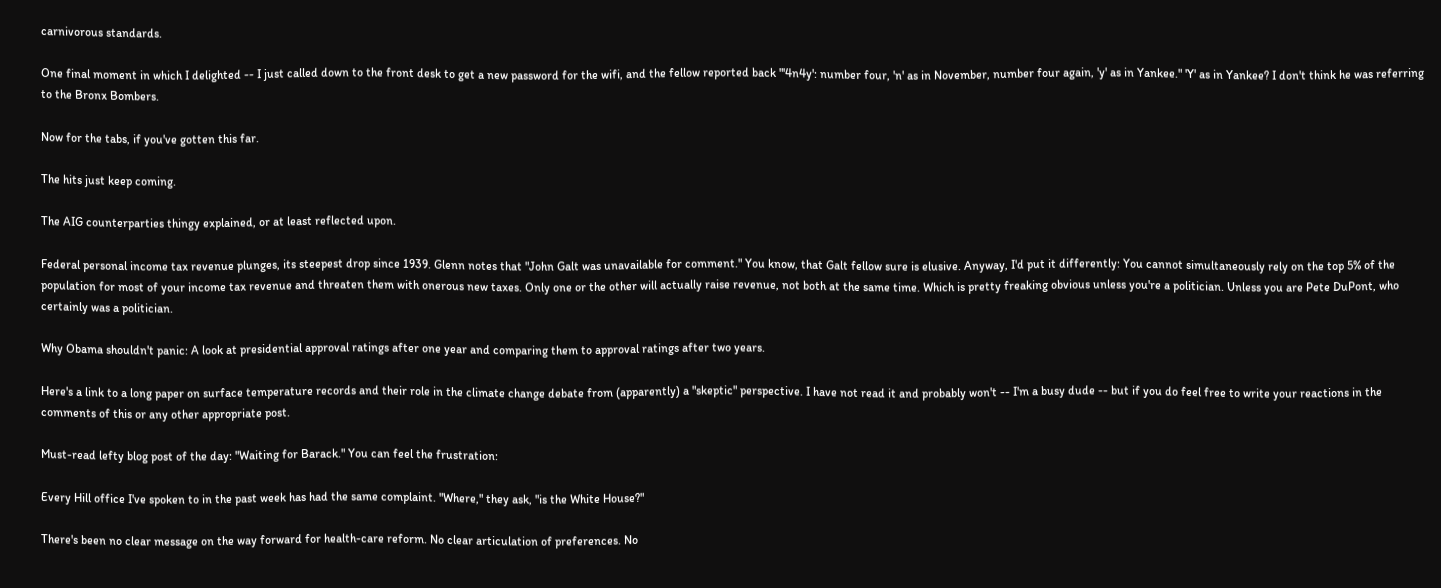carnivorous standards.

One final moment in which I delighted -- I just called down to the front desk to get a new password for the wifi, and the fellow reported back "'4n4y': number four, 'n' as in November, number four again, 'y' as in Yankee." 'Y' as in Yankee? I don't think he was referring to the Bronx Bombers.

Now for the tabs, if you've gotten this far.

The hits just keep coming.

The AIG counterparties thingy explained, or at least reflected upon.

Federal personal income tax revenue plunges, its steepest drop since 1939. Glenn notes that "John Galt was unavailable for comment." You know, that Galt fellow sure is elusive. Anyway, I'd put it differently: You cannot simultaneously rely on the top 5% of the population for most of your income tax revenue and threaten them with onerous new taxes. Only one or the other will actually raise revenue, not both at the same time. Which is pretty freaking obvious unless you're a politician. Unless you are Pete DuPont, who certainly was a politician.

Why Obama shouldn't panic: A look at presidential approval ratings after one year and comparing them to approval ratings after two years.

Here's a link to a long paper on surface temperature records and their role in the climate change debate from (apparently) a "skeptic" perspective. I have not read it and probably won't -- I'm a busy dude -- but if you do feel free to write your reactions in the comments of this or any other appropriate post.

Must-read lefty blog post of the day: "Waiting for Barack." You can feel the frustration:

Every Hill office I've spoken to in the past week has had the same complaint. "Where," they ask, "is the White House?"

There's been no clear message on the way forward for health-care reform. No clear articulation of preferences. No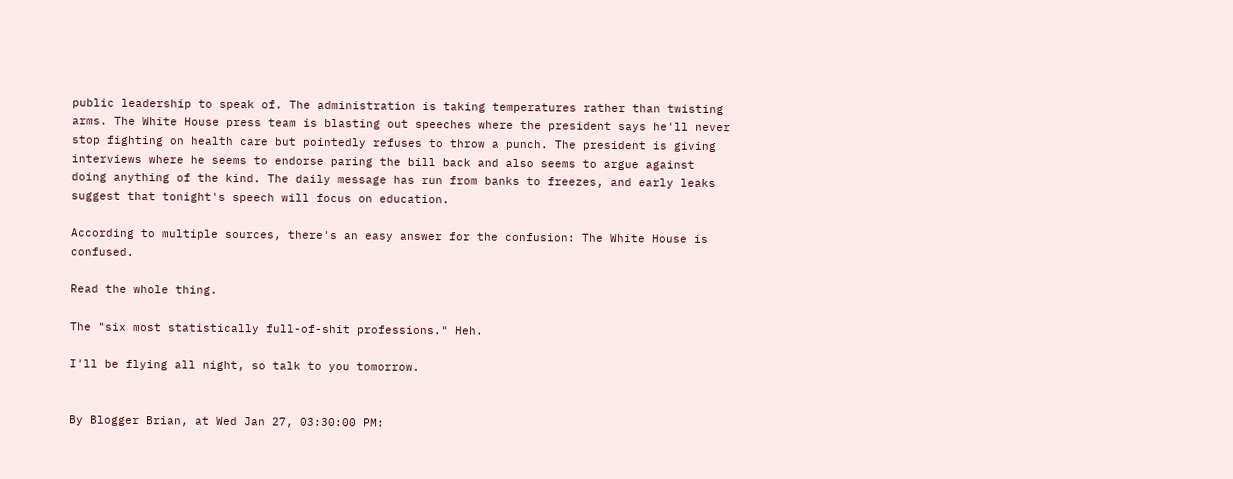public leadership to speak of. The administration is taking temperatures rather than twisting arms. The White House press team is blasting out speeches where the president says he'll never stop fighting on health care but pointedly refuses to throw a punch. The president is giving interviews where he seems to endorse paring the bill back and also seems to argue against doing anything of the kind. The daily message has run from banks to freezes, and early leaks suggest that tonight's speech will focus on education.

According to multiple sources, there's an easy answer for the confusion: The White House is confused.

Read the whole thing.

The "six most statistically full-of-shit professions." Heh.

I'll be flying all night, so talk to you tomorrow.


By Blogger Brian, at Wed Jan 27, 03:30:00 PM: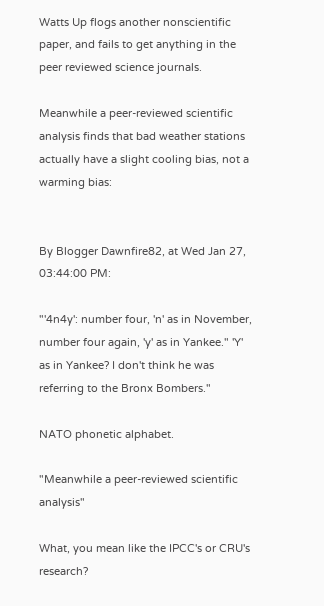Watts Up flogs another nonscientific paper, and fails to get anything in the peer reviewed science journals.

Meanwhile a peer-reviewed scientific analysis finds that bad weather stations actually have a slight cooling bias, not a warming bias:


By Blogger Dawnfire82, at Wed Jan 27, 03:44:00 PM:

"'4n4y': number four, 'n' as in November, number four again, 'y' as in Yankee." 'Y' as in Yankee? I don't think he was referring to the Bronx Bombers."

NATO phonetic alphabet.

"Meanwhile a peer-reviewed scientific analysis"

What, you mean like the IPCC's or CRU's research?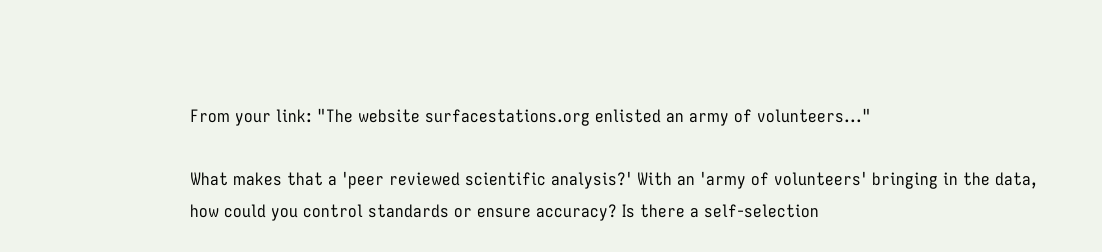From your link: "The website surfacestations.org enlisted an army of volunteers..."

What makes that a 'peer reviewed scientific analysis?' With an 'army of volunteers' bringing in the data, how could you control standards or ensure accuracy? Is there a self-selection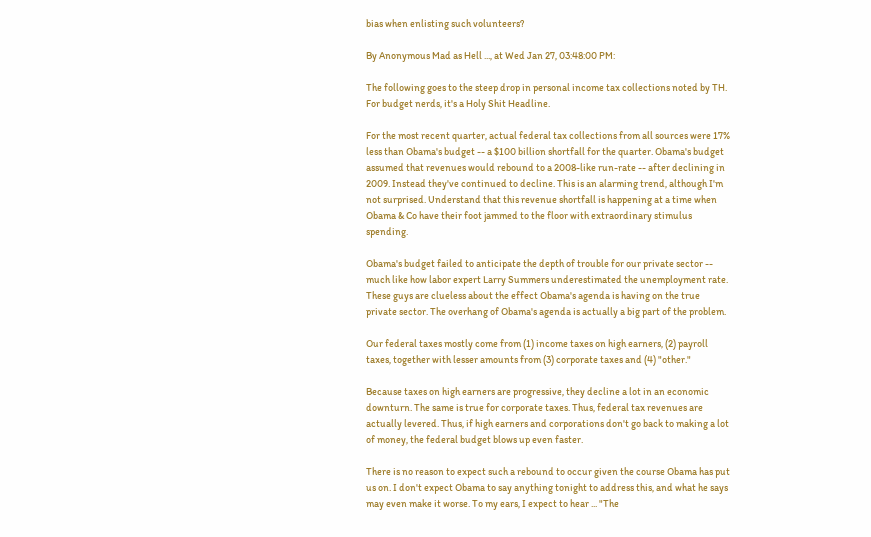bias when enlisting such volunteers?

By Anonymous Mad as Hell ..., at Wed Jan 27, 03:48:00 PM:

The following goes to the steep drop in personal income tax collections noted by TH. For budget nerds, it's a Holy Shit Headline.

For the most recent quarter, actual federal tax collections from all sources were 17% less than Obama's budget -- a $100 billion shortfall for the quarter. Obama's budget assumed that revenues would rebound to a 2008-like run-rate -- after declining in 2009. Instead they've continued to decline. This is an alarming trend, although I'm not surprised. Understand that this revenue shortfall is happening at a time when Obama & Co have their foot jammed to the floor with extraordinary stimulus spending.

Obama's budget failed to anticipate the depth of trouble for our private sector -- much like how labor expert Larry Summers underestimated the unemployment rate. These guys are clueless about the effect Obama's agenda is having on the true private sector. The overhang of Obama's agenda is actually a big part of the problem.

Our federal taxes mostly come from (1) income taxes on high earners, (2) payroll taxes, together with lesser amounts from (3) corporate taxes and (4) "other."

Because taxes on high earners are progressive, they decline a lot in an economic downturn. The same is true for corporate taxes. Thus, federal tax revenues are actually levered. Thus, if high earners and corporations don't go back to making a lot of money, the federal budget blows up even faster.

There is no reason to expect such a rebound to occur given the course Obama has put us on. I don't expect Obama to say anything tonight to address this, and what he says may even make it worse. To my ears, I expect to hear ... "The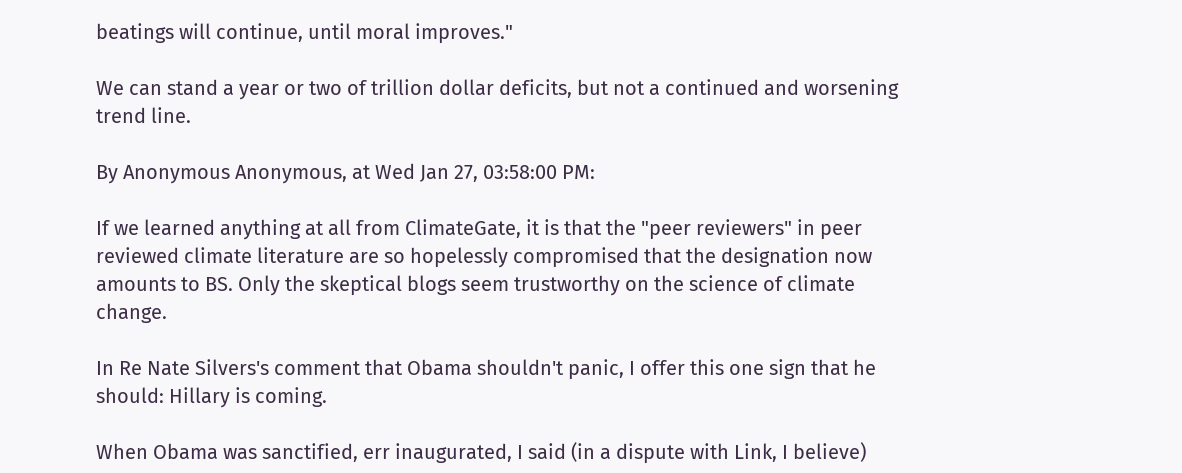beatings will continue, until moral improves."

We can stand a year or two of trillion dollar deficits, but not a continued and worsening trend line.

By Anonymous Anonymous, at Wed Jan 27, 03:58:00 PM:

If we learned anything at all from ClimateGate, it is that the "peer reviewers" in peer reviewed climate literature are so hopelessly compromised that the designation now amounts to BS. Only the skeptical blogs seem trustworthy on the science of climate change.

In Re Nate Silvers's comment that Obama shouldn't panic, I offer this one sign that he should: Hillary is coming.

When Obama was sanctified, err inaugurated, I said (in a dispute with Link, I believe)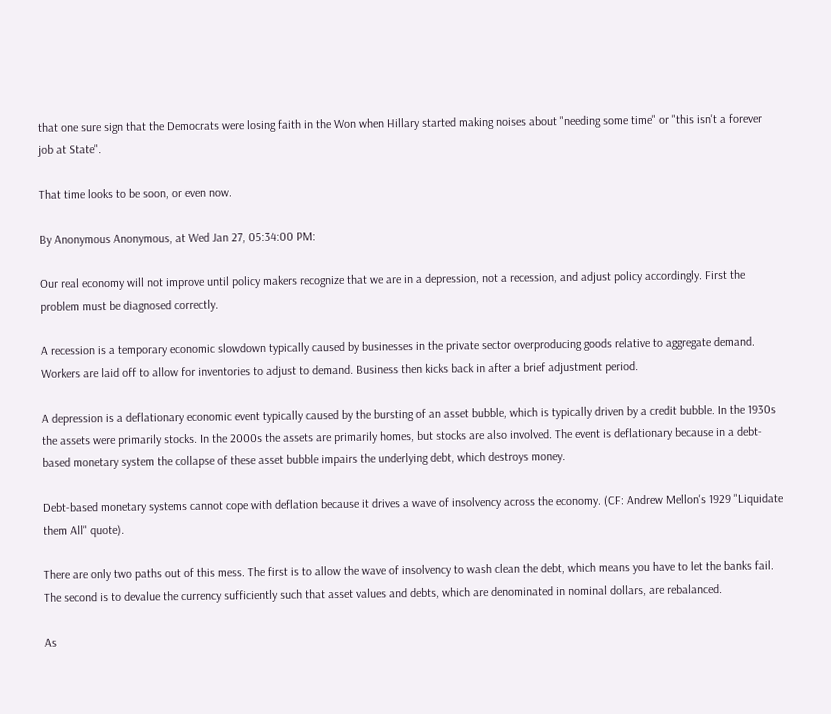that one sure sign that the Democrats were losing faith in the Won when Hillary started making noises about "needing some time" or "this isn't a forever job at State".

That time looks to be soon, or even now.

By Anonymous Anonymous, at Wed Jan 27, 05:34:00 PM:

Our real economy will not improve until policy makers recognize that we are in a depression, not a recession, and adjust policy accordingly. First the problem must be diagnosed correctly.

A recession is a temporary economic slowdown typically caused by businesses in the private sector overproducing goods relative to aggregate demand. Workers are laid off to allow for inventories to adjust to demand. Business then kicks back in after a brief adjustment period.

A depression is a deflationary economic event typically caused by the bursting of an asset bubble, which is typically driven by a credit bubble. In the 1930s the assets were primarily stocks. In the 2000s the assets are primarily homes, but stocks are also involved. The event is deflationary because in a debt-based monetary system the collapse of these asset bubble impairs the underlying debt, which destroys money.

Debt-based monetary systems cannot cope with deflation because it drives a wave of insolvency across the economy. (CF: Andrew Mellon's 1929 "Liquidate them All" quote).

There are only two paths out of this mess. The first is to allow the wave of insolvency to wash clean the debt, which means you have to let the banks fail. The second is to devalue the currency sufficiently such that asset values and debts, which are denominated in nominal dollars, are rebalanced.

As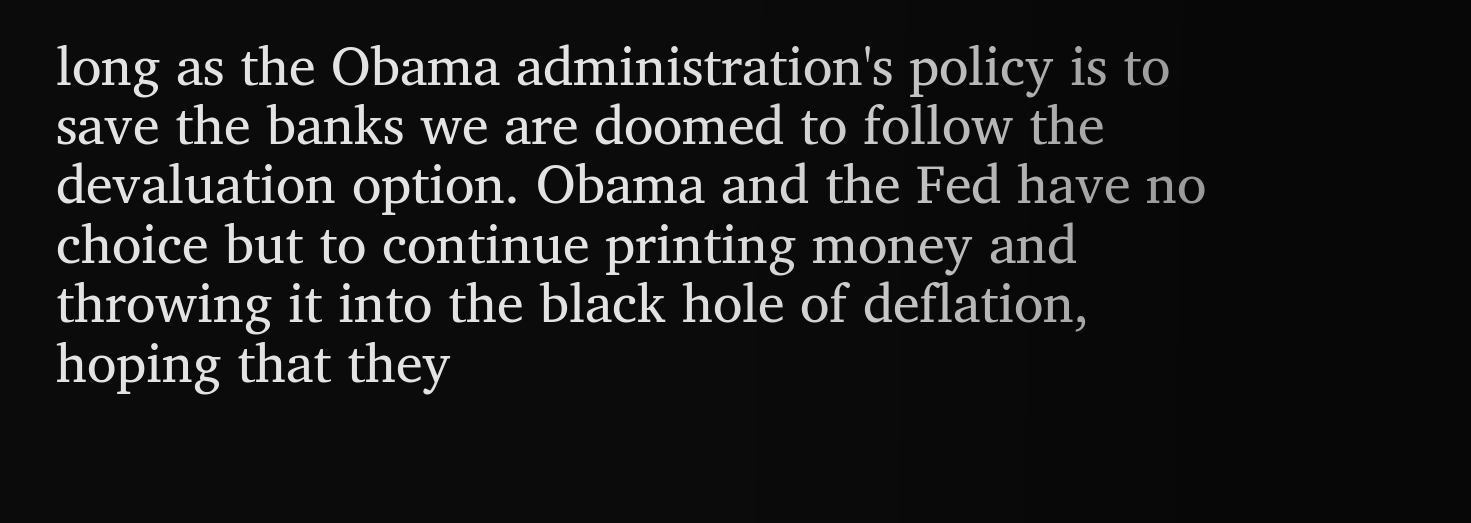long as the Obama administration's policy is to save the banks we are doomed to follow the devaluation option. Obama and the Fed have no choice but to continue printing money and throwing it into the black hole of deflation, hoping that they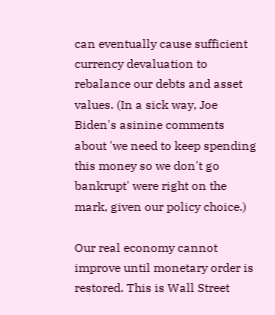can eventually cause sufficient currency devaluation to rebalance our debts and asset values. (In a sick way, Joe Biden's asinine comments about 'we need to keep spending this money so we don't go bankrupt' were right on the mark, given our policy choice.)

Our real economy cannot improve until monetary order is restored. This is Wall Street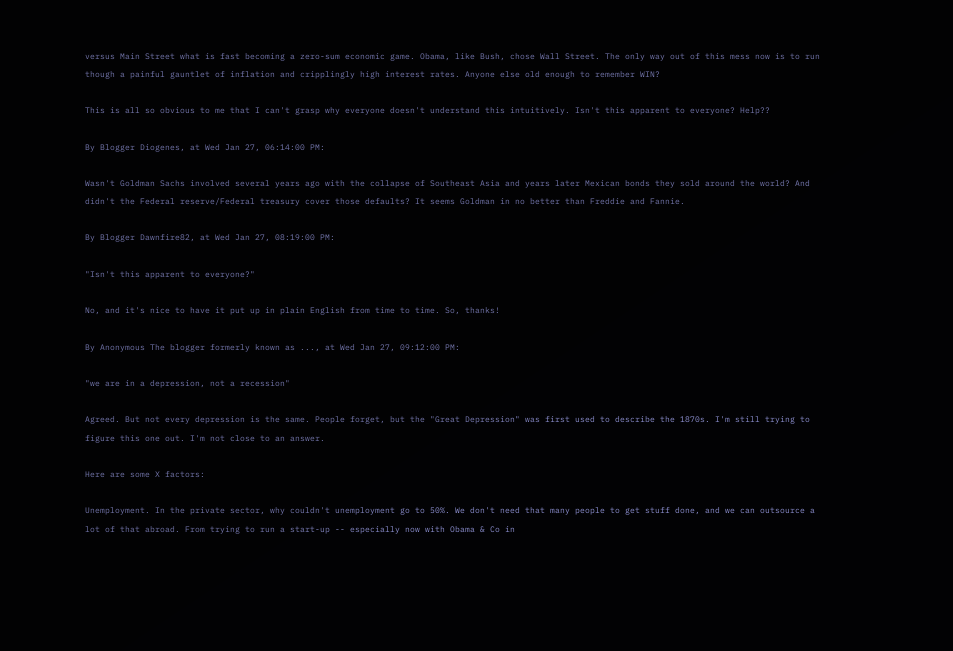versus Main Street what is fast becoming a zero-sum economic game. Obama, like Bush, chose Wall Street. The only way out of this mess now is to run though a painful gauntlet of inflation and cripplingly high interest rates. Anyone else old enough to remember WIN?

This is all so obvious to me that I can't grasp why everyone doesn't understand this intuitively. Isn't this apparent to everyone? Help??

By Blogger Diogenes, at Wed Jan 27, 06:14:00 PM:

Wasn't Goldman Sachs involved several years ago with the collapse of Southeast Asia and years later Mexican bonds they sold around the world? And didn't the Federal reserve/Federal treasury cover those defaults? It seems Goldman in no better than Freddie and Fannie.

By Blogger Dawnfire82, at Wed Jan 27, 08:19:00 PM:

"Isn't this apparent to everyone?"

No, and it's nice to have it put up in plain English from time to time. So, thanks!

By Anonymous The blogger formerly known as ..., at Wed Jan 27, 09:12:00 PM:

"we are in a depression, not a recession"

Agreed. But not every depression is the same. People forget, but the "Great Depression" was first used to describe the 1870s. I'm still trying to figure this one out. I'm not close to an answer.

Here are some X factors:

Unemployment. In the private sector, why couldn't unemployment go to 50%. We don't need that many people to get stuff done, and we can outsource a lot of that abroad. From trying to run a start-up -- especially now with Obama & Co in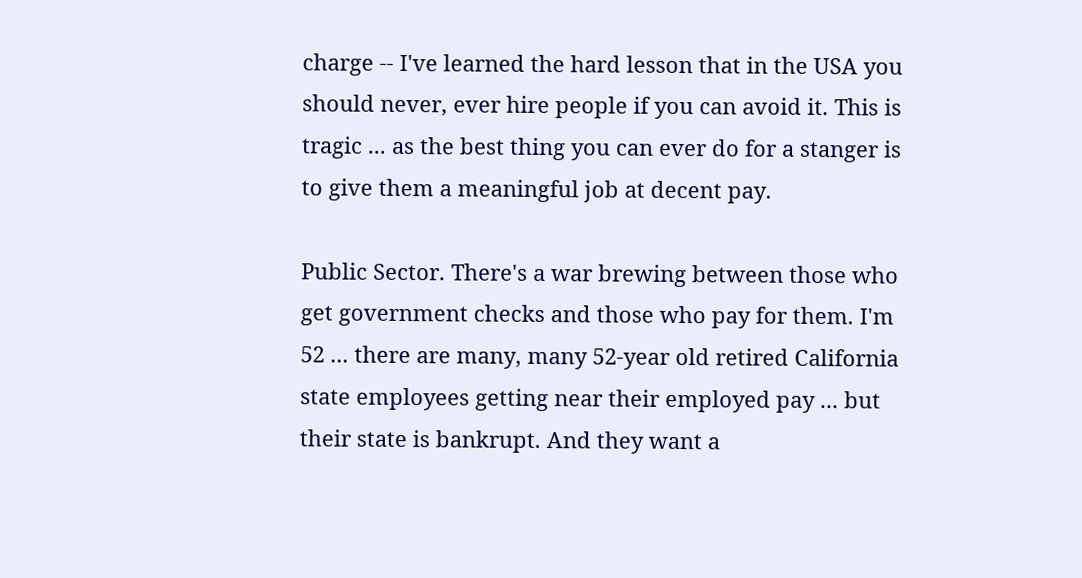charge -- I've learned the hard lesson that in the USA you should never, ever hire people if you can avoid it. This is tragic ... as the best thing you can ever do for a stanger is to give them a meaningful job at decent pay.

Public Sector. There's a war brewing between those who get government checks and those who pay for them. I'm 52 ... there are many, many 52-year old retired California state employees getting near their employed pay ... but their state is bankrupt. And they want a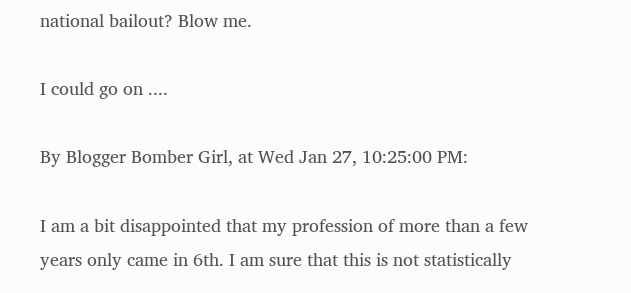national bailout? Blow me.

I could go on ....

By Blogger Bomber Girl, at Wed Jan 27, 10:25:00 PM:

I am a bit disappointed that my profession of more than a few years only came in 6th. I am sure that this is not statistically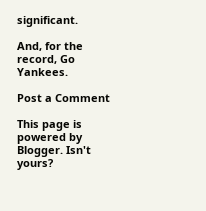significant.

And, for the record, Go Yankees.

Post a Comment

This page is powered by Blogger. Isn't yours?